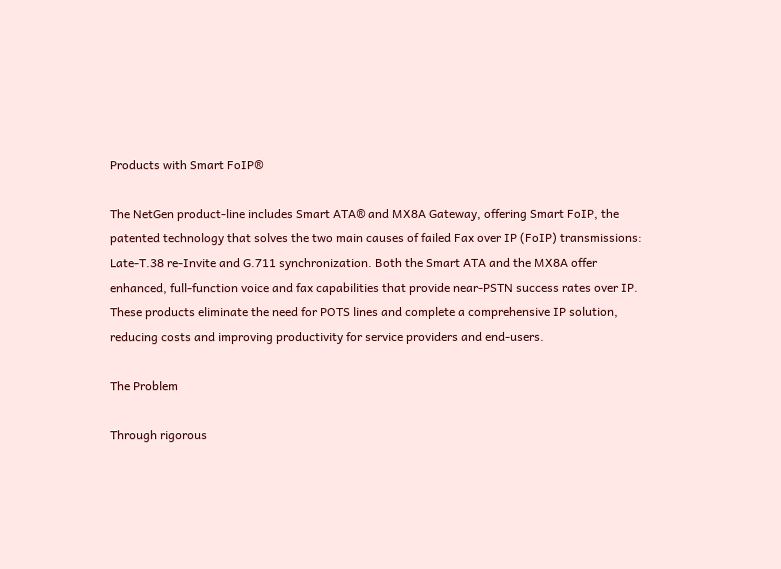Products with Smart FoIP®

The NetGen product-line includes Smart ATA® and MX8A Gateway, offering Smart FoIP, the patented technology that solves the two main causes of failed Fax over IP (FoIP) transmissions: Late-T.38 re-Invite and G.711 synchronization. Both the Smart ATA and the MX8A offer enhanced, full-function voice and fax capabilities that provide near-PSTN success rates over IP. These products eliminate the need for POTS lines and complete a comprehensive IP solution, reducing costs and improving productivity for service providers and end-users.

The Problem

Through rigorous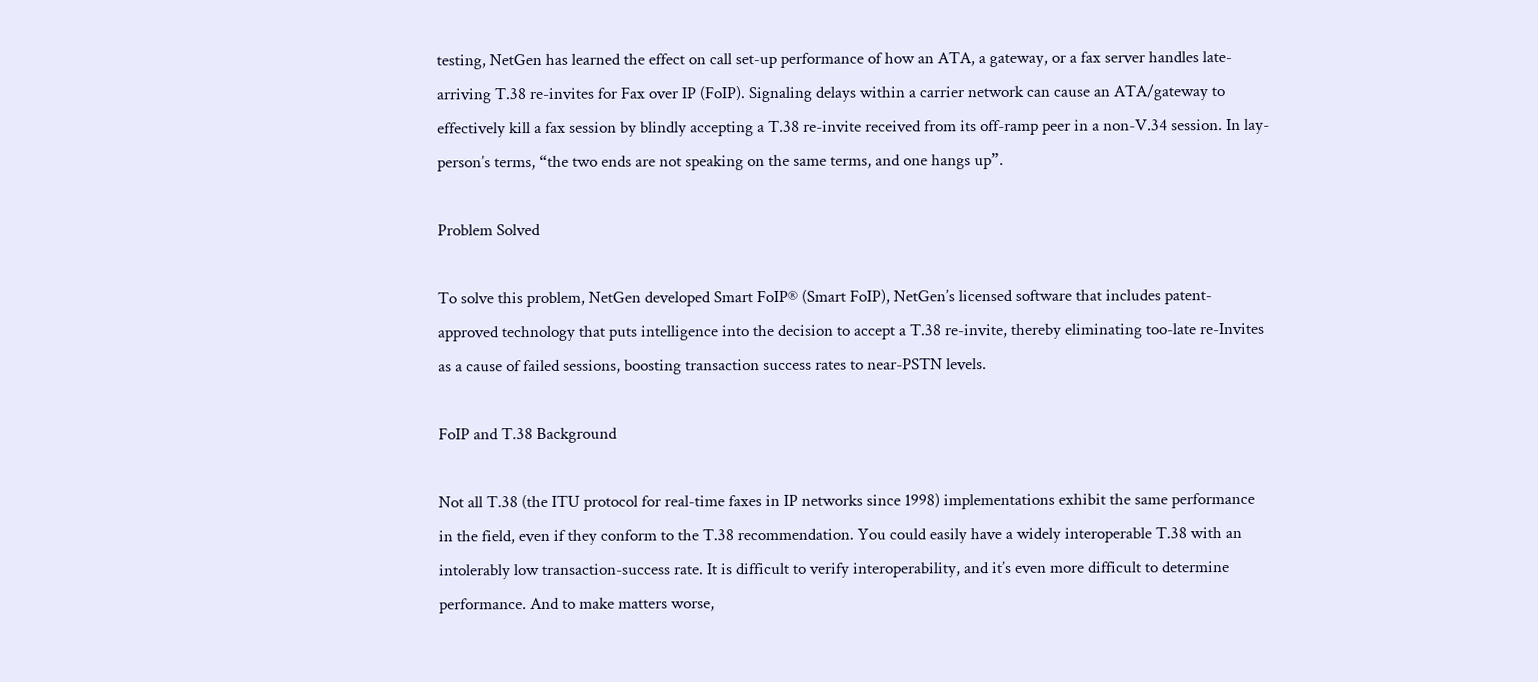testing, NetGen has learned the effect on call set-up performance of how an ATA, a gateway, or a fax server handles late-arriving T.38 re-invites for Fax over IP (FoIP). Signaling delays within a carrier network can cause an ATA/gateway to effectively kill a fax session by blindly accepting a T.38 re-invite received from its off-ramp peer in a non-V.34 session. In lay-person’s terms, “the two ends are not speaking on the same terms, and one hangs up”.

Problem Solved

To solve this problem, NetGen developed Smart FoIP® (Smart FoIP), NetGen’s licensed software that includes patent-approved technology that puts intelligence into the decision to accept a T.38 re-invite, thereby eliminating too-late re-Invites as a cause of failed sessions, boosting transaction success rates to near-PSTN levels.

FoIP and T.38 Background

Not all T.38 (the ITU protocol for real-time faxes in IP networks since 1998) implementations exhibit the same performance in the field, even if they conform to the T.38 recommendation. You could easily have a widely interoperable T.38 with an intolerably low transaction-success rate. It is difficult to verify interoperability, and it’s even more difficult to determine performance. And to make matters worse,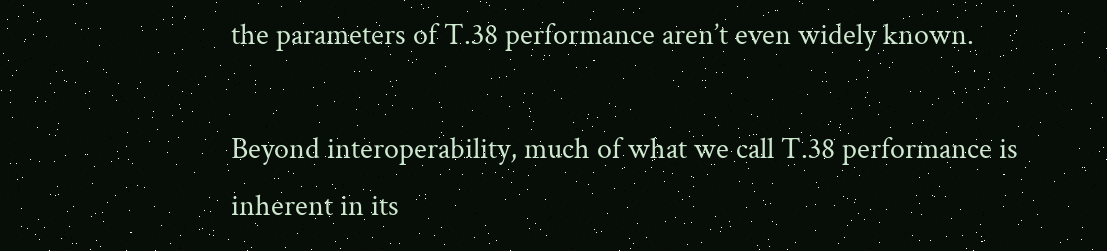the parameters of T.38 performance aren’t even widely known.

Beyond interoperability, much of what we call T.38 performance is inherent in its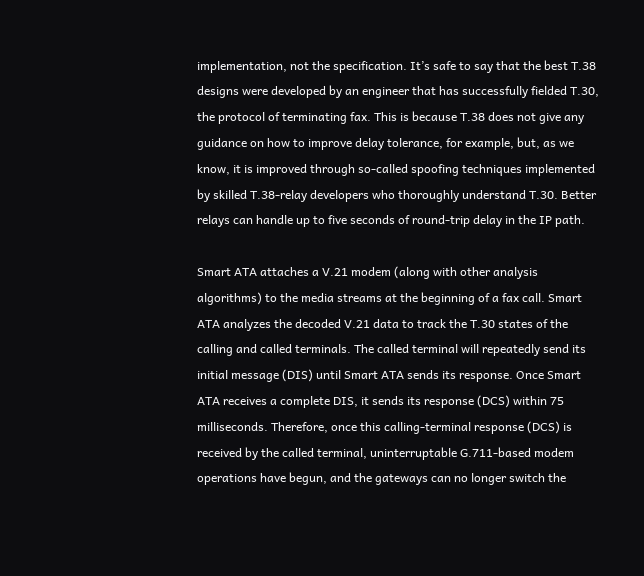implementation, not the specification. It’s safe to say that the best T.38 designs were developed by an engineer that has successfully fielded T.30, the protocol of terminating fax. This is because T.38 does not give any guidance on how to improve delay tolerance, for example, but, as we know, it is improved through so-called spoofing techniques implemented by skilled T.38-relay developers who thoroughly understand T.30. Better relays can handle up to five seconds of round-trip delay in the IP path.

Smart ATA attaches a V.21 modem (along with other analysis algorithms) to the media streams at the beginning of a fax call. Smart ATA analyzes the decoded V.21 data to track the T.30 states of the calling and called terminals. The called terminal will repeatedly send its initial message (DIS) until Smart ATA sends its response. Once Smart ATA receives a complete DIS, it sends its response (DCS) within 75 milliseconds. Therefore, once this calling-terminal response (DCS) is received by the called terminal, uninterruptable G.711-based modem operations have begun, and the gateways can no longer switch the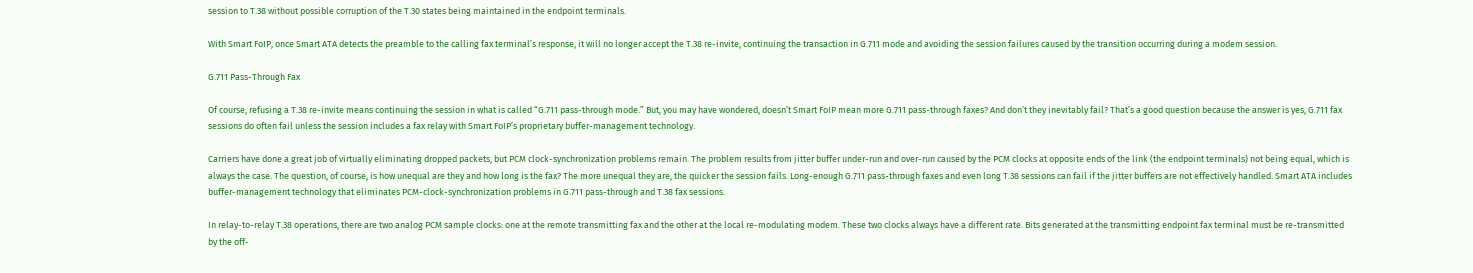session to T.38 without possible corruption of the T.30 states being maintained in the endpoint terminals.

With Smart FoIP, once Smart ATA detects the preamble to the calling fax terminal’s response, it will no longer accept the T.38 re-invite, continuing the transaction in G.711 mode and avoiding the session failures caused by the transition occurring during a modem session.

G.711 Pass-Through Fax

Of course, refusing a T.38 re-invite means continuing the session in what is called “G.711 pass-through mode.” But, you may have wondered, doesn’t Smart FoIP mean more G.711 pass-through faxes? And don’t they inevitably fail? That’s a good question because the answer is yes, G.711 fax sessions do often fail unless the session includes a fax relay with Smart FoIP’s proprietary buffer-management technology.

Carriers have done a great job of virtually eliminating dropped packets, but PCM clock-synchronization problems remain. The problem results from jitter buffer under-run and over-run caused by the PCM clocks at opposite ends of the link (the endpoint terminals) not being equal, which is always the case. The question, of course, is how unequal are they and how long is the fax? The more unequal they are, the quicker the session fails. Long-enough G.711 pass-through faxes and even long T.38 sessions can fail if the jitter buffers are not effectively handled. Smart ATA includes buffer-management technology that eliminates PCM-clock-synchronization problems in G.711 pass-through and T.38 fax sessions.

In relay-to-relay T.38 operations, there are two analog PCM sample clocks: one at the remote transmitting fax and the other at the local re-modulating modem. These two clocks always have a different rate. Bits generated at the transmitting endpoint fax terminal must be re-transmitted by the off-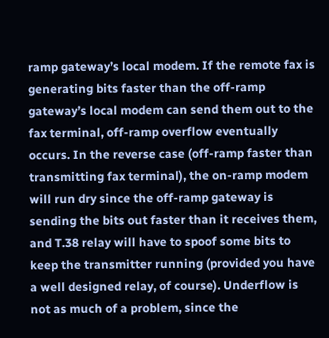ramp gateway’s local modem. If the remote fax is generating bits faster than the off-ramp gateway’s local modem can send them out to the fax terminal, off-ramp overflow eventually occurs. In the reverse case (off-ramp faster than transmitting fax terminal), the on-ramp modem will run dry since the off-ramp gateway is sending the bits out faster than it receives them, and T.38 relay will have to spoof some bits to keep the transmitter running (provided you have a well designed relay, of course). Underflow is not as much of a problem, since the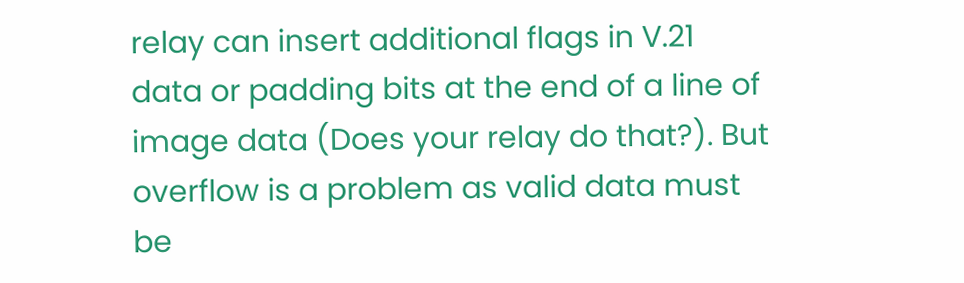relay can insert additional flags in V.21 data or padding bits at the end of a line of image data (Does your relay do that?). But overflow is a problem as valid data must be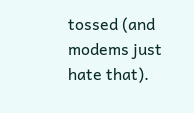tossed (and modems just hate that).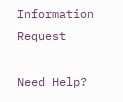Information Request

Need Help?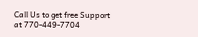Call Us to get free Support at 770-449-7704